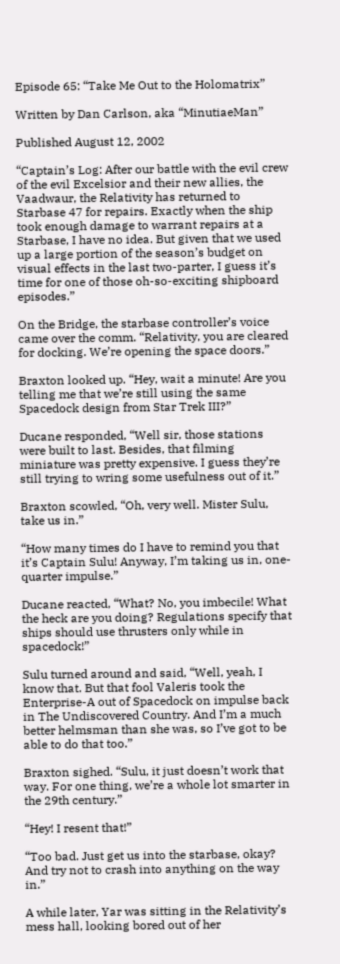Episode 65: “Take Me Out to the Holomatrix”

Written by Dan Carlson, aka “MinutiaeMan”

Published August 12, 2002

“Captain’s Log: After our battle with the evil crew of the evil Excelsior and their new allies, the Vaadwaur, the Relativity has returned to Starbase 47 for repairs. Exactly when the ship took enough damage to warrant repairs at a Starbase, I have no idea. But given that we used up a large portion of the season’s budget on visual effects in the last two-parter, I guess it’s time for one of those oh-so-exciting shipboard episodes.”

On the Bridge, the starbase controller’s voice came over the comm. “Relativity, you are cleared for docking. We’re opening the space doors.”

Braxton looked up. “Hey, wait a minute! Are you telling me that we’re still using the same Spacedock design from Star Trek III?”

Ducane responded, “Well sir, those stations were built to last. Besides, that filming miniature was pretty expensive. I guess they’re still trying to wring some usefulness out of it.”

Braxton scowled, “Oh, very well. Mister Sulu, take us in.”

“How many times do I have to remind you that it’s Captain Sulu! Anyway, I’m taking us in, one-quarter impulse.”

Ducane reacted, “What? No, you imbecile! What the heck are you doing? Regulations specify that ships should use thrusters only while in spacedock!”

Sulu turned around and said, “Well, yeah, I know that. But that fool Valeris took the Enterprise-A out of Spacedock on impulse back in The Undiscovered Country. And I’m a much better helmsman than she was, so I’ve got to be able to do that too.”

Braxton sighed. “Sulu, it just doesn’t work that way. For one thing, we’re a whole lot smarter in the 29th century.”

“Hey! I resent that!”

“Too bad. Just get us into the starbase, okay? And try not to crash into anything on the way in.”

A while later, Yar was sitting in the Relativity’s mess hall, looking bored out of her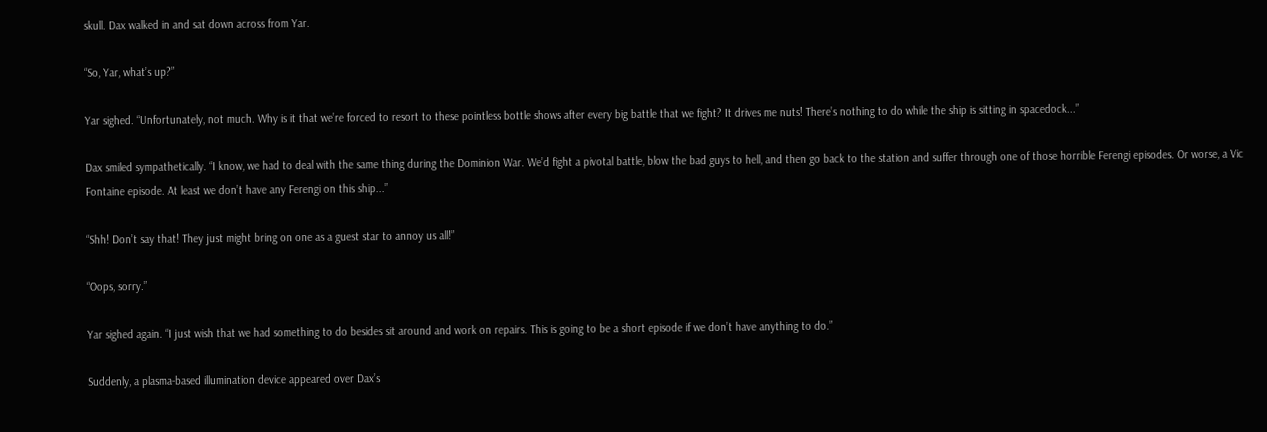skull. Dax walked in and sat down across from Yar.

“So, Yar, what’s up?”

Yar sighed. “Unfortunately, not much. Why is it that we’re forced to resort to these pointless bottle shows after every big battle that we fight? It drives me nuts! There’s nothing to do while the ship is sitting in spacedock...”

Dax smiled sympathetically. “I know, we had to deal with the same thing during the Dominion War. We’d fight a pivotal battle, blow the bad guys to hell, and then go back to the station and suffer through one of those horrible Ferengi episodes. Or worse, a Vic Fontaine episode. At least we don’t have any Ferengi on this ship...”

“Shh! Don’t say that! They just might bring on one as a guest star to annoy us all!”

“Oops, sorry.”

Yar sighed again. “I just wish that we had something to do besides sit around and work on repairs. This is going to be a short episode if we don’t have anything to do.”

Suddenly, a plasma-based illumination device appeared over Dax’s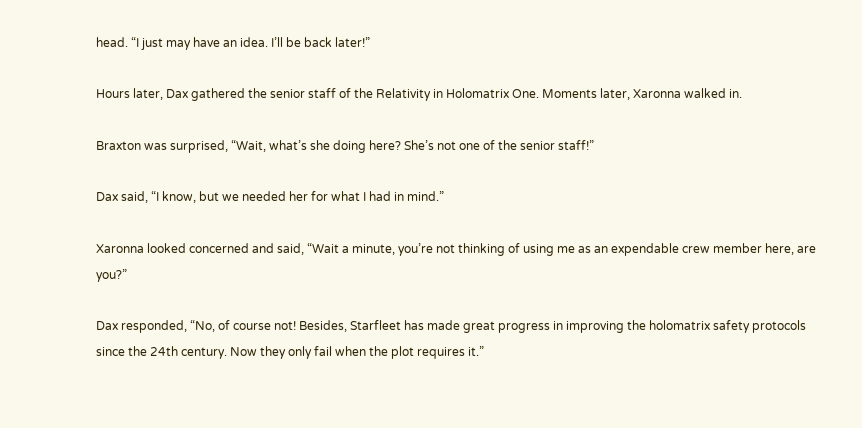head. “I just may have an idea. I’ll be back later!”

Hours later, Dax gathered the senior staff of the Relativity in Holomatrix One. Moments later, Xaronna walked in.

Braxton was surprised, “Wait, what’s she doing here? She’s not one of the senior staff!”

Dax said, “I know, but we needed her for what I had in mind.”

Xaronna looked concerned and said, “Wait a minute, you’re not thinking of using me as an expendable crew member here, are you?”

Dax responded, “No, of course not! Besides, Starfleet has made great progress in improving the holomatrix safety protocols since the 24th century. Now they only fail when the plot requires it.”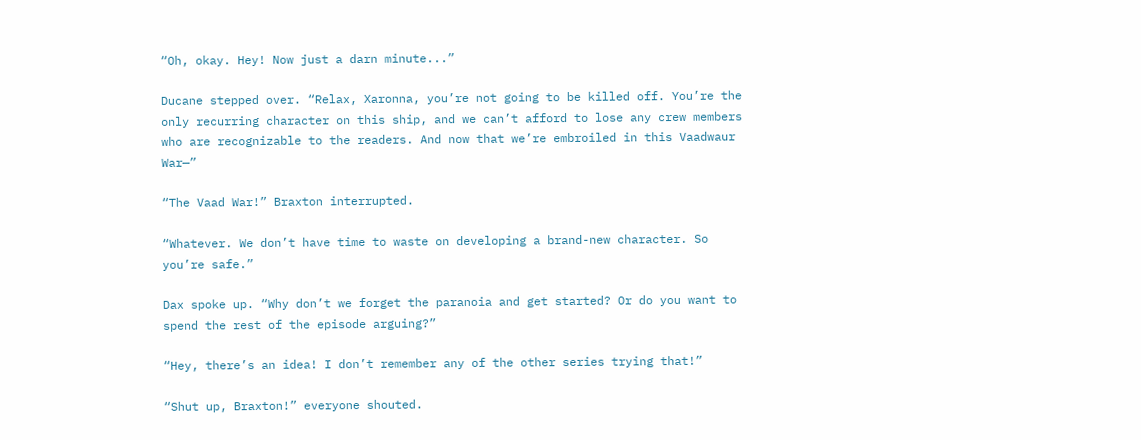“Oh, okay. Hey! Now just a darn minute...”

Ducane stepped over. “Relax, Xaronna, you’re not going to be killed off. You’re the only recurring character on this ship, and we can’t afford to lose any crew members who are recognizable to the readers. And now that we’re embroiled in this Vaadwaur War—”

“The Vaad War!” Braxton interrupted.

“Whatever. We don’t have time to waste on developing a brand-new character. So you’re safe.”

Dax spoke up. “Why don’t we forget the paranoia and get started? Or do you want to spend the rest of the episode arguing?”

“Hey, there’s an idea! I don’t remember any of the other series trying that!”

“Shut up, Braxton!” everyone shouted.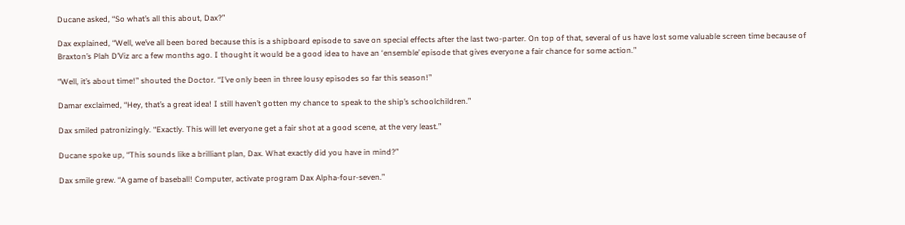Ducane asked, “So what’s all this about, Dax?”

Dax explained, “Well, we’ve all been bored because this is a shipboard episode to save on special effects after the last two-parter. On top of that, several of us have lost some valuable screen time because of Braxton’s Plah D’Viz arc a few months ago. I thought it would be a good idea to have an ‘ensemble’ episode that gives everyone a fair chance for some action.”

“Well, it’s about time!” shouted the Doctor. “I’ve only been in three lousy episodes so far this season!”

Damar exclaimed, “Hey, that’s a great idea! I still haven’t gotten my chance to speak to the ship’s schoolchildren.”

Dax smiled patronizingly. “Exactly. This will let everyone get a fair shot at a good scene, at the very least.”

Ducane spoke up, “This sounds like a brilliant plan, Dax. What exactly did you have in mind?”

Dax smile grew. “A game of baseball! Computer, activate program Dax Alpha-four-seven.”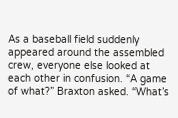As a baseball field suddenly appeared around the assembled crew, everyone else looked at each other in confusion. “A game of what?” Braxton asked. “What’s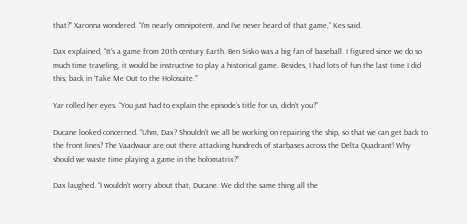that?” Xaronna wondered. “I’m nearly omnipotent, and I’ve never heard of that game,” Kes said.

Dax explained, “It’s a game from 20th century Earth. Ben Sisko was a big fan of baseball. I figured since we do so much time traveling, it would be instructive to play a historical game. Besides, I had lots of fun the last time I did this, back in ‘Take Me Out to the Holosuite.’”

Yar rolled her eyes. “You just had to explain the episode’s title for us, didn’t you?”

Ducane looked concerned. “Uhm, Dax? Shouldn’t we all be working on repairing the ship, so that we can get back to the front lines? The Vaadwaur are out there attacking hundreds of starbases across the Delta Quadrant! Why should we waste time playing a game in the holomatrix?”

Dax laughed. “I wouldn’t worry about that, Ducane. We did the same thing all the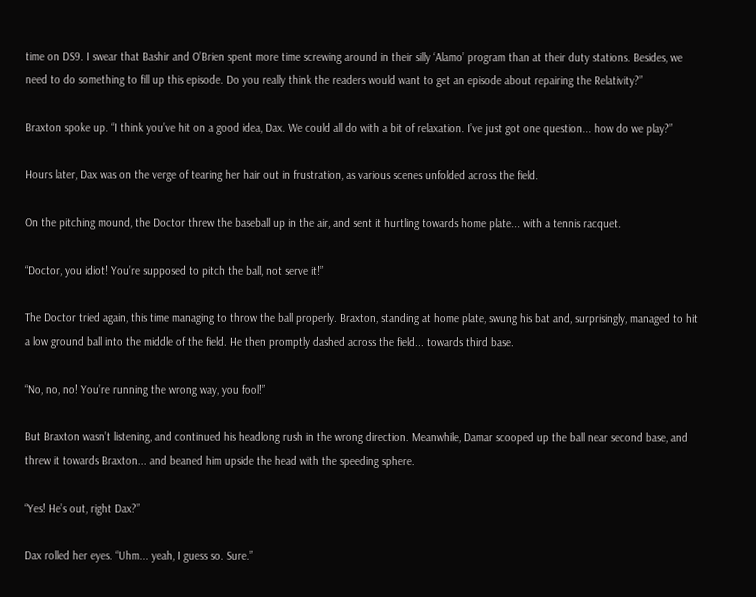time on DS9. I swear that Bashir and O’Brien spent more time screwing around in their silly ‘Alamo’ program than at their duty stations. Besides, we need to do something to fill up this episode. Do you really think the readers would want to get an episode about repairing the Relativity?”

Braxton spoke up. “I think you’ve hit on a good idea, Dax. We could all do with a bit of relaxation. I’ve just got one question... how do we play?”

Hours later, Dax was on the verge of tearing her hair out in frustration, as various scenes unfolded across the field.

On the pitching mound, the Doctor threw the baseball up in the air, and sent it hurtling towards home plate... with a tennis racquet.

“Doctor, you idiot! You’re supposed to pitch the ball, not serve it!”

The Doctor tried again, this time managing to throw the ball properly. Braxton, standing at home plate, swung his bat and, surprisingly, managed to hit a low ground ball into the middle of the field. He then promptly dashed across the field... towards third base.

“No, no, no! You’re running the wrong way, you fool!”

But Braxton wasn’t listening, and continued his headlong rush in the wrong direction. Meanwhile, Damar scooped up the ball near second base, and threw it towards Braxton... and beaned him upside the head with the speeding sphere.

“Yes! He’s out, right Dax?”

Dax rolled her eyes. “Uhm... yeah, I guess so. Sure.”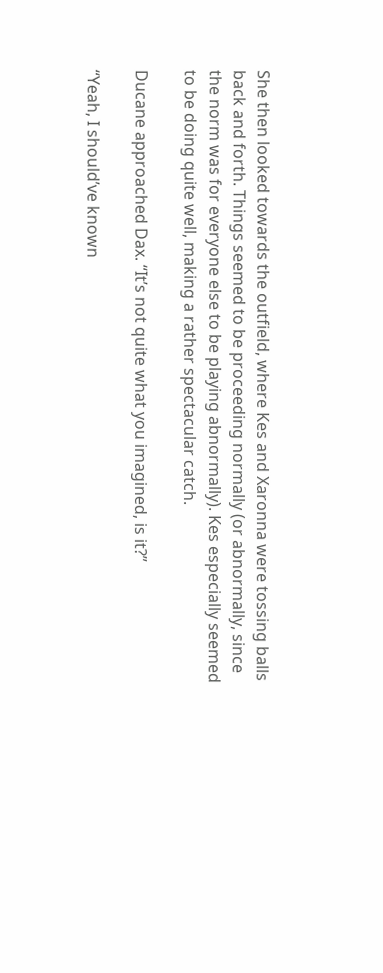She then looked towards the outfield, where Kes and Xaronna were tossing balls back and forth. Things seemed to be proceeding normally (or abnormally, since the norm was for everyone else to be playing abnormally). Kes especially seemed to be doing quite well, making a rather spectacular catch.

Ducane approached Dax. “It’s not quite what you imagined, is it?”

“Yeah, I should’ve known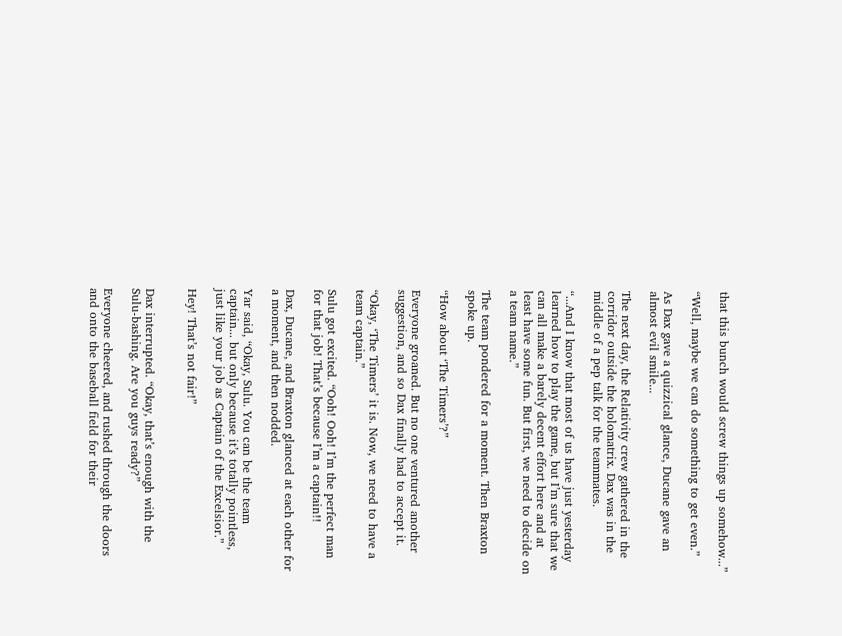that this bunch would screw things up somehow...”

“Well, maybe we can do something to get even.”

As Dax gave a quizzical glance, Ducane gave an almost evil smile...

The next day, the Relativity crew gathered in the corridor outside the holomatrix. Dax was in the middle of a pep talk for the teammates.

“...And I know that most of us have just yesterday learned how to play the game, but I’m sure that we can all make a barely decent effort here and at least have some fun. But first, we need to decide on a team name.”

The team pondered for a moment. Then Braxton spoke up.

“How about ‘The Timers’?”

Everyone groaned. But no one ventured another suggestion, and so Dax finally had to accept it.

“Okay, ‘The Timers’ it is. Now, we need to have a team captain.”

Sulu got excited. “Ooh! Ooh! I’m the perfect man for that job! That’s because I’m a captain!!

Dax, Ducane, and Braxton glanced at each other for a moment, and then nodded.

Yar said, “Okay, Sulu. You can be the team captain... but only because it’s totally pointless, just like your job as Captain of the Excelsior.”

Hey! That’s not fair!”


Dax interrupted. “Okay, that’s enough with the Sulu-bashing. Are you guys ready?”

Everyone cheered, and rushed through the doors and onto the baseball field for their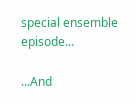special ensemble episode...

...And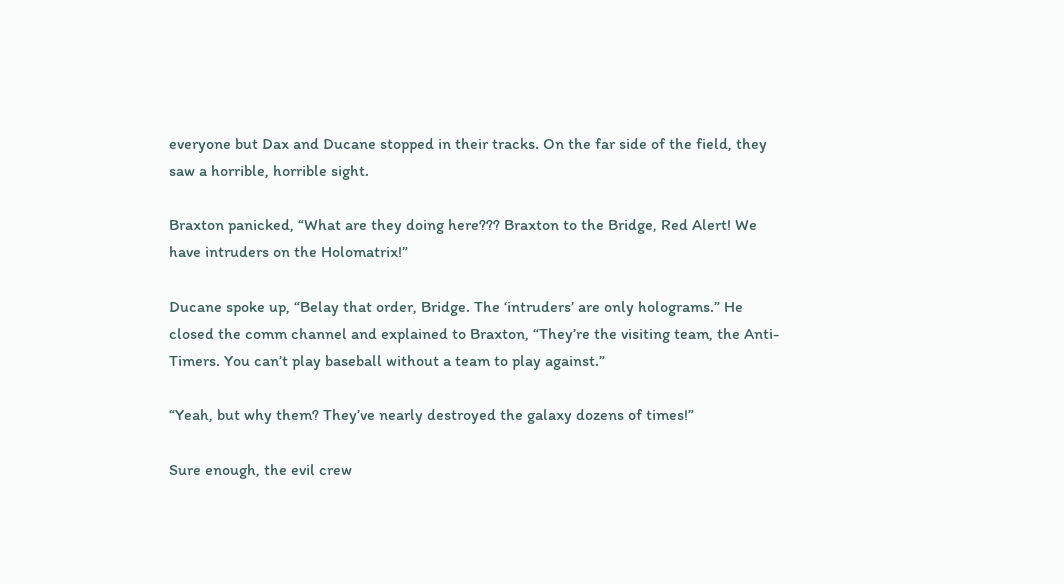everyone but Dax and Ducane stopped in their tracks. On the far side of the field, they saw a horrible, horrible sight.

Braxton panicked, “What are they doing here??? Braxton to the Bridge, Red Alert! We have intruders on the Holomatrix!”

Ducane spoke up, “Belay that order, Bridge. The ‘intruders’ are only holograms.” He closed the comm channel and explained to Braxton, “They’re the visiting team, the Anti-Timers. You can’t play baseball without a team to play against.”

“Yeah, but why them? They’ve nearly destroyed the galaxy dozens of times!”

Sure enough, the evil crew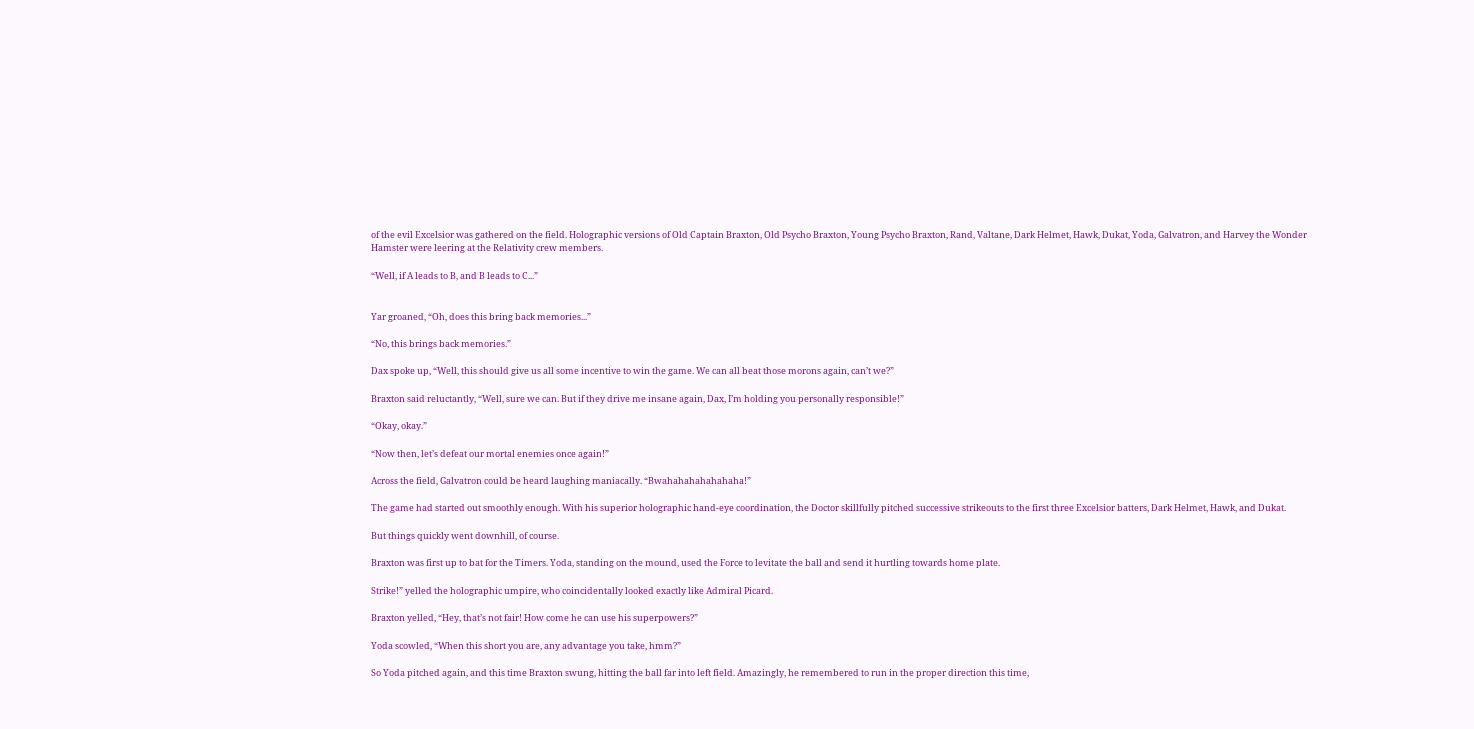of the evil Excelsior was gathered on the field. Holographic versions of Old Captain Braxton, Old Psycho Braxton, Young Psycho Braxton, Rand, Valtane, Dark Helmet, Hawk, Dukat, Yoda, Galvatron, and Harvey the Wonder Hamster were leering at the Relativity crew members.

“Well, if A leads to B, and B leads to C...”


Yar groaned, “Oh, does this bring back memories...”

“No, this brings back memories.”

Dax spoke up, “Well, this should give us all some incentive to win the game. We can all beat those morons again, can’t we?”

Braxton said reluctantly, “Well, sure we can. But if they drive me insane again, Dax, I’m holding you personally responsible!”

“Okay, okay.”

“Now then, let’s defeat our mortal enemies once again!”

Across the field, Galvatron could be heard laughing maniacally. “Bwahahahahahahaha!”

The game had started out smoothly enough. With his superior holographic hand-eye coordination, the Doctor skillfully pitched successive strikeouts to the first three Excelsior batters, Dark Helmet, Hawk, and Dukat.

But things quickly went downhill, of course.

Braxton was first up to bat for the Timers. Yoda, standing on the mound, used the Force to levitate the ball and send it hurtling towards home plate.

Strike!” yelled the holographic umpire, who coincidentally looked exactly like Admiral Picard.

Braxton yelled, “Hey, that’s not fair! How come he can use his superpowers?”

Yoda scowled, “When this short you are, any advantage you take, hmm?”

So Yoda pitched again, and this time Braxton swung, hitting the ball far into left field. Amazingly, he remembered to run in the proper direction this time,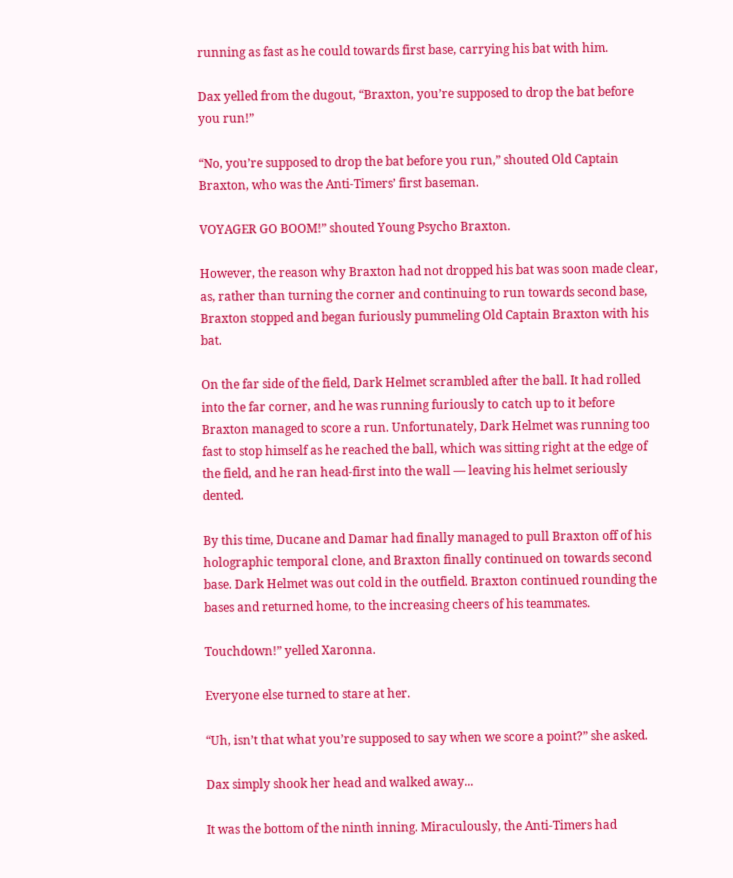running as fast as he could towards first base, carrying his bat with him.

Dax yelled from the dugout, “Braxton, you’re supposed to drop the bat before you run!”

“No, you’re supposed to drop the bat before you run,” shouted Old Captain Braxton, who was the Anti-Timers’ first baseman.

VOYAGER GO BOOM!” shouted Young Psycho Braxton.

However, the reason why Braxton had not dropped his bat was soon made clear, as, rather than turning the corner and continuing to run towards second base, Braxton stopped and began furiously pummeling Old Captain Braxton with his bat.

On the far side of the field, Dark Helmet scrambled after the ball. It had rolled into the far corner, and he was running furiously to catch up to it before Braxton managed to score a run. Unfortunately, Dark Helmet was running too fast to stop himself as he reached the ball, which was sitting right at the edge of the field, and he ran head-first into the wall — leaving his helmet seriously dented.

By this time, Ducane and Damar had finally managed to pull Braxton off of his holographic temporal clone, and Braxton finally continued on towards second base. Dark Helmet was out cold in the outfield. Braxton continued rounding the bases and returned home, to the increasing cheers of his teammates.

Touchdown!” yelled Xaronna.

Everyone else turned to stare at her.

“Uh, isn’t that what you’re supposed to say when we score a point?” she asked.

Dax simply shook her head and walked away...

It was the bottom of the ninth inning. Miraculously, the Anti-Timers had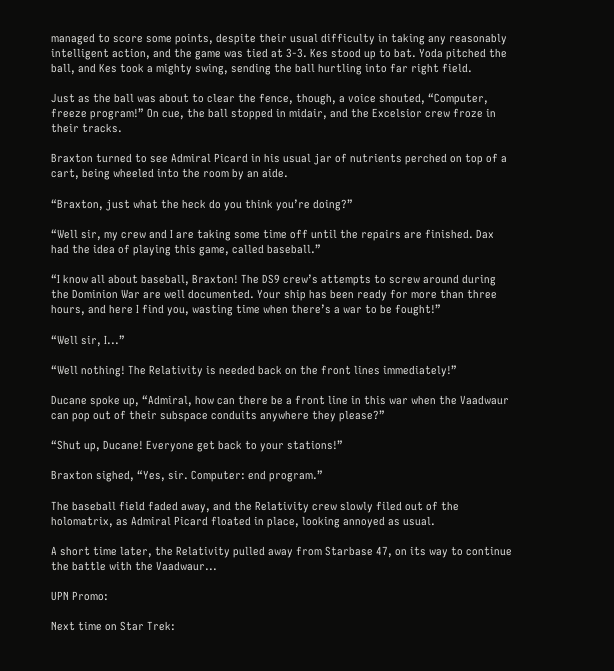managed to score some points, despite their usual difficulty in taking any reasonably intelligent action, and the game was tied at 3-3. Kes stood up to bat. Yoda pitched the ball, and Kes took a mighty swing, sending the ball hurtling into far right field.

Just as the ball was about to clear the fence, though, a voice shouted, “Computer, freeze program!” On cue, the ball stopped in midair, and the Excelsior crew froze in their tracks.

Braxton turned to see Admiral Picard in his usual jar of nutrients perched on top of a cart, being wheeled into the room by an aide.

“Braxton, just what the heck do you think you’re doing?”

“Well sir, my crew and I are taking some time off until the repairs are finished. Dax had the idea of playing this game, called baseball.”

“I know all about baseball, Braxton! The DS9 crew’s attempts to screw around during the Dominion War are well documented. Your ship has been ready for more than three hours, and here I find you, wasting time when there’s a war to be fought!”

“Well sir, I...”

“Well nothing! The Relativity is needed back on the front lines immediately!”

Ducane spoke up, “Admiral, how can there be a front line in this war when the Vaadwaur can pop out of their subspace conduits anywhere they please?”

“Shut up, Ducane! Everyone get back to your stations!”

Braxton sighed, “Yes, sir. Computer: end program.”

The baseball field faded away, and the Relativity crew slowly filed out of the holomatrix, as Admiral Picard floated in place, looking annoyed as usual.

A short time later, the Relativity pulled away from Starbase 47, on its way to continue the battle with the Vaadwaur...

UPN Promo:

Next time on Star Trek: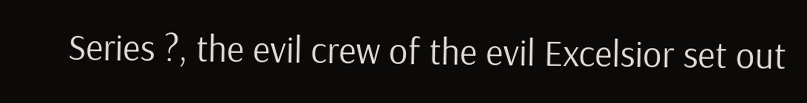Series ?, the evil crew of the evil Excelsior set out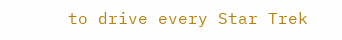to drive every Star Trek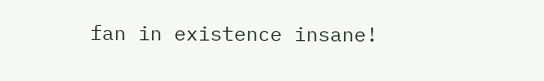fan in existence insane!